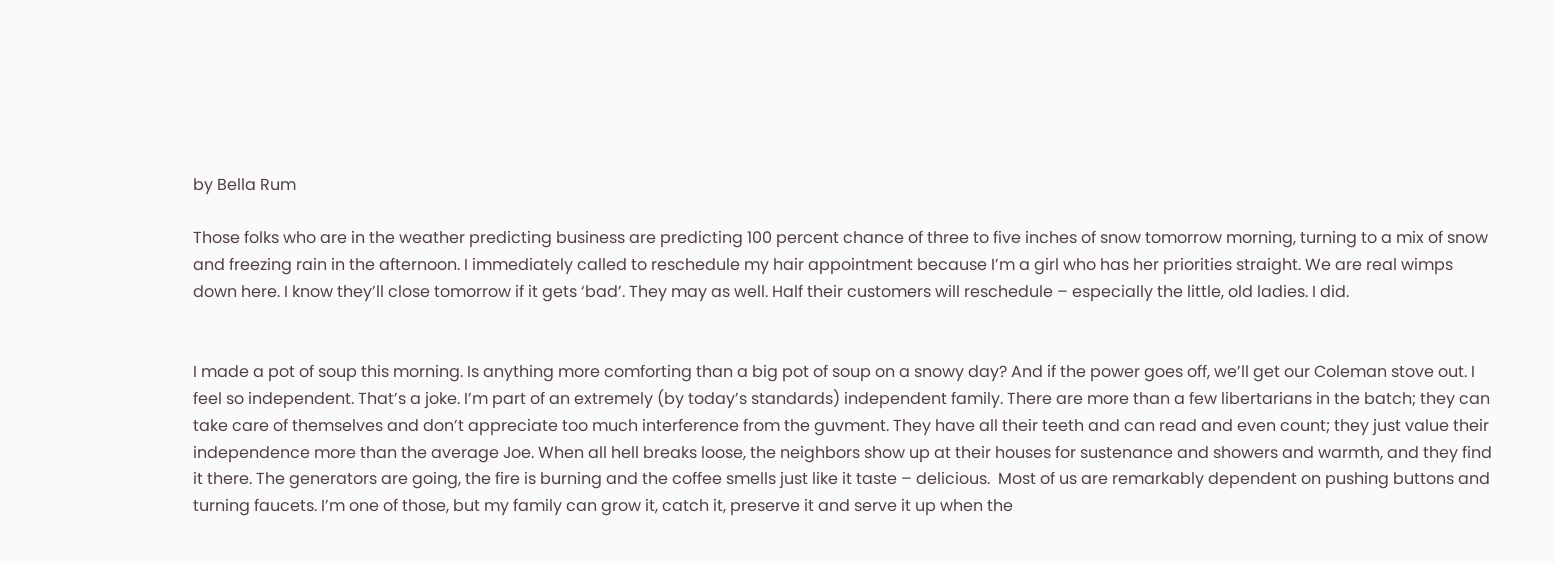by Bella Rum

Those folks who are in the weather predicting business are predicting 100 percent chance of three to five inches of snow tomorrow morning, turning to a mix of snow and freezing rain in the afternoon. I immediately called to reschedule my hair appointment because I’m a girl who has her priorities straight. We are real wimps down here. I know they’ll close tomorrow if it gets ‘bad’. They may as well. Half their customers will reschedule – especially the little, old ladies. I did.


I made a pot of soup this morning. Is anything more comforting than a big pot of soup on a snowy day? And if the power goes off, we’ll get our Coleman stove out. I feel so independent. That’s a joke. I’m part of an extremely (by today’s standards) independent family. There are more than a few libertarians in the batch; they can take care of themselves and don’t appreciate too much interference from the guvment. They have all their teeth and can read and even count; they just value their independence more than the average Joe. When all hell breaks loose, the neighbors show up at their houses for sustenance and showers and warmth, and they find it there. The generators are going, the fire is burning and the coffee smells just like it taste – delicious.  Most of us are remarkably dependent on pushing buttons and turning faucets. I’m one of those, but my family can grow it, catch it, preserve it and serve it up when the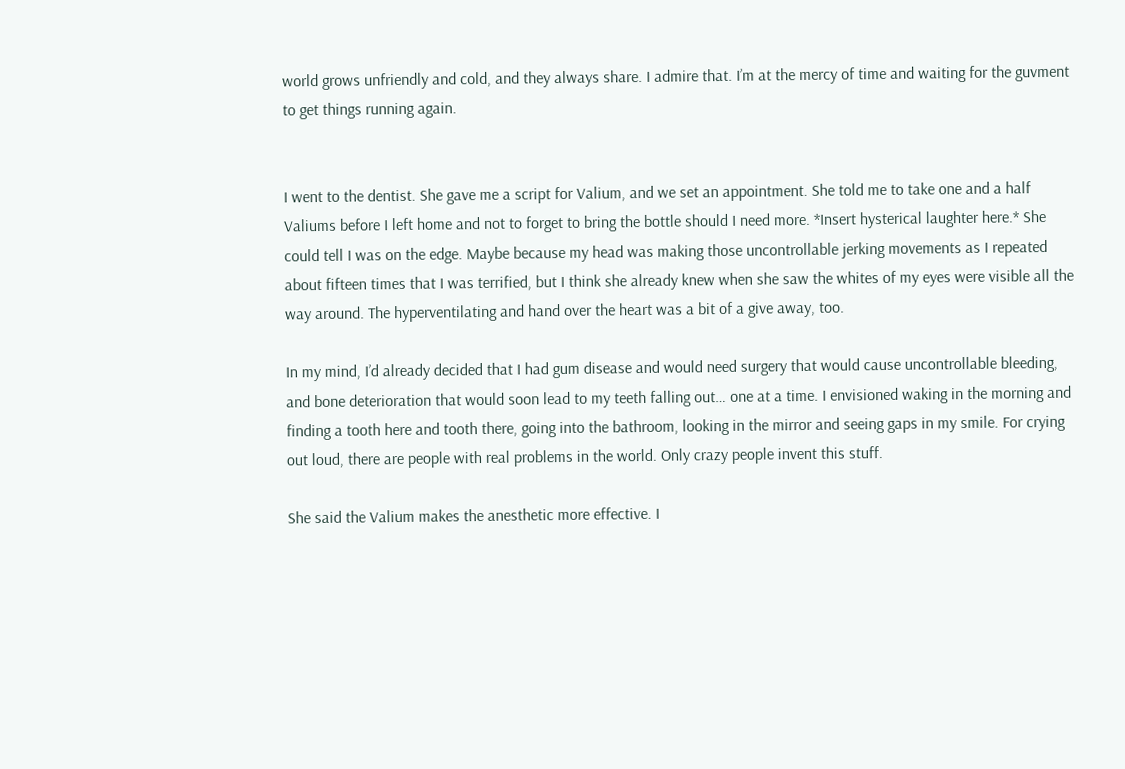world grows unfriendly and cold, and they always share. I admire that. I’m at the mercy of time and waiting for the guvment to get things running again.


I went to the dentist. She gave me a script for Valium, and we set an appointment. She told me to take one and a half Valiums before I left home and not to forget to bring the bottle should I need more. *Insert hysterical laughter here.* She could tell I was on the edge. Maybe because my head was making those uncontrollable jerking movements as I repeated about fifteen times that I was terrified, but I think she already knew when she saw the whites of my eyes were visible all the way around. The hyperventilating and hand over the heart was a bit of a give away, too.

In my mind, I’d already decided that I had gum disease and would need surgery that would cause uncontrollable bleeding, and bone deterioration that would soon lead to my teeth falling out… one at a time. I envisioned waking in the morning and finding a tooth here and tooth there, going into the bathroom, looking in the mirror and seeing gaps in my smile. For crying out loud, there are people with real problems in the world. Only crazy people invent this stuff.

She said the Valium makes the anesthetic more effective. I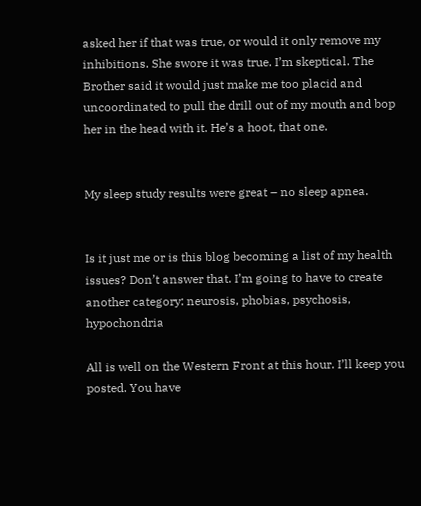asked her if that was true, or would it only remove my inhibitions. She swore it was true. I’m skeptical. The Brother said it would just make me too placid and uncoordinated to pull the drill out of my mouth and bop her in the head with it. He’s a hoot, that one.


My sleep study results were great – no sleep apnea.


Is it just me or is this blog becoming a list of my health issues? Don’t answer that. I’m going to have to create another category: neurosis, phobias, psychosis, hypochondria

All is well on the Western Front at this hour. I’ll keep you posted. You have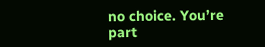no choice. You’re part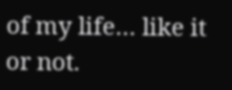of my life… like it or not.